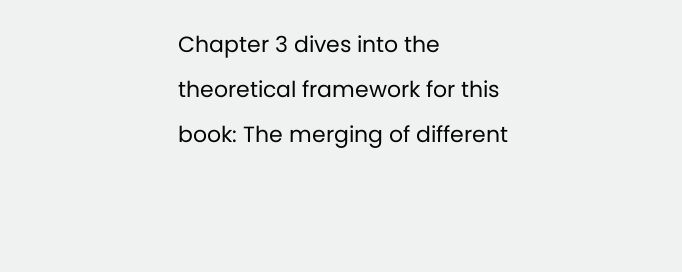Chapter 3 dives into the theoretical framework for this book: The merging of different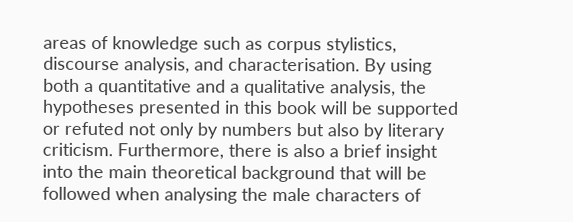areas of knowledge such as corpus stylistics, discourse analysis, and characterisation. By using both a quantitative and a qualitative analysis, the hypotheses presented in this book will be supported or refuted not only by numbers but also by literary criticism. Furthermore, there is also a brief insight into the main theoretical background that will be followed when analysing the male characters of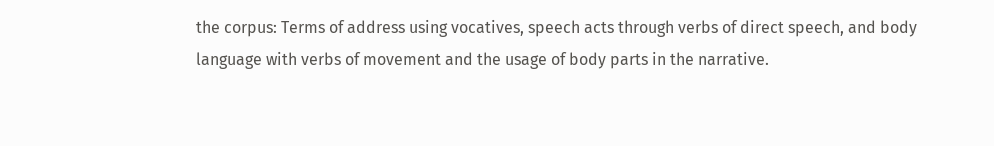the corpus: Terms of address using vocatives, speech acts through verbs of direct speech, and body language with verbs of movement and the usage of body parts in the narrative.